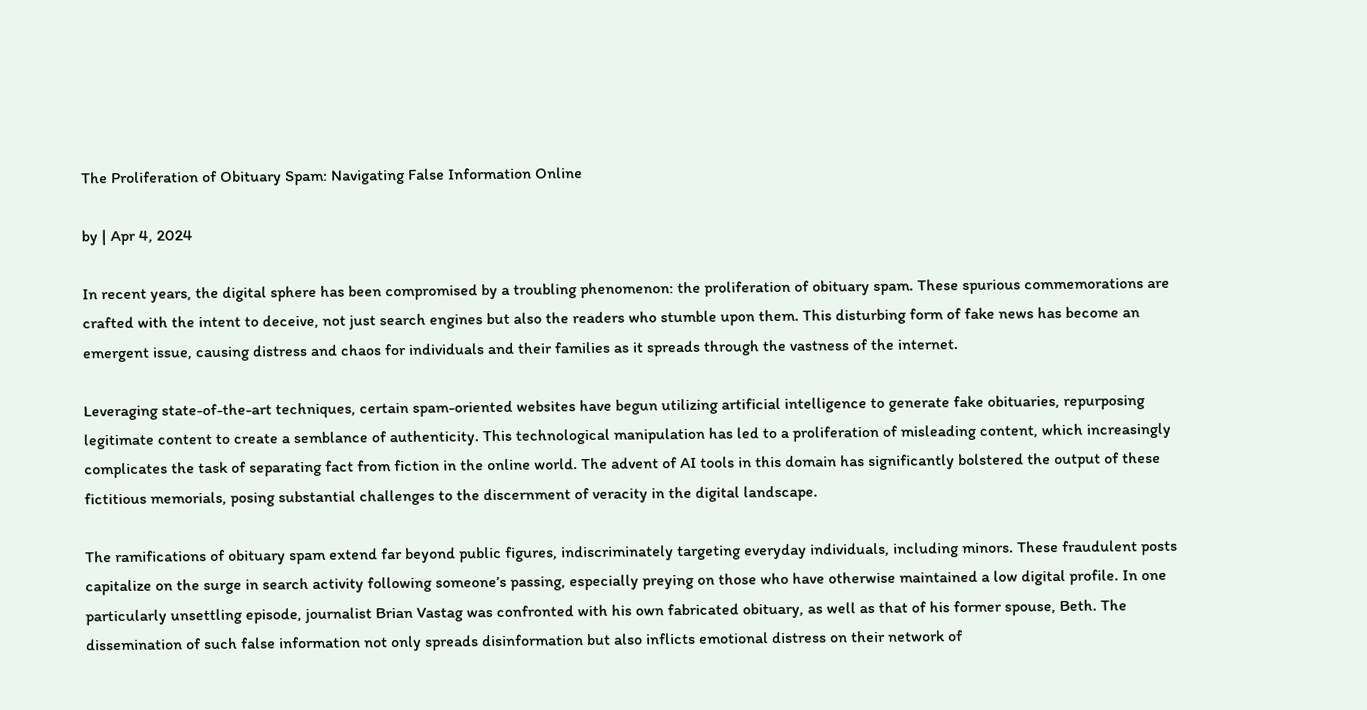The Proliferation of Obituary Spam: Navigating False Information Online

by | Apr 4, 2024

In recent years, the digital sphere has been compromised by a troubling phenomenon: the proliferation of obituary spam. These spurious commemorations are crafted with the intent to deceive, not just search engines but also the readers who stumble upon them. This disturbing form of fake news has become an emergent issue, causing distress and chaos for individuals and their families as it spreads through the vastness of the internet.

Leveraging state-of-the-art techniques, certain spam-oriented websites have begun utilizing artificial intelligence to generate fake obituaries, repurposing legitimate content to create a semblance of authenticity. This technological manipulation has led to a proliferation of misleading content, which increasingly complicates the task of separating fact from fiction in the online world. The advent of AI tools in this domain has significantly bolstered the output of these fictitious memorials, posing substantial challenges to the discernment of veracity in the digital landscape.

The ramifications of obituary spam extend far beyond public figures, indiscriminately targeting everyday individuals, including minors. These fraudulent posts capitalize on the surge in search activity following someone’s passing, especially preying on those who have otherwise maintained a low digital profile. In one particularly unsettling episode, journalist Brian Vastag was confronted with his own fabricated obituary, as well as that of his former spouse, Beth. The dissemination of such false information not only spreads disinformation but also inflicts emotional distress on their network of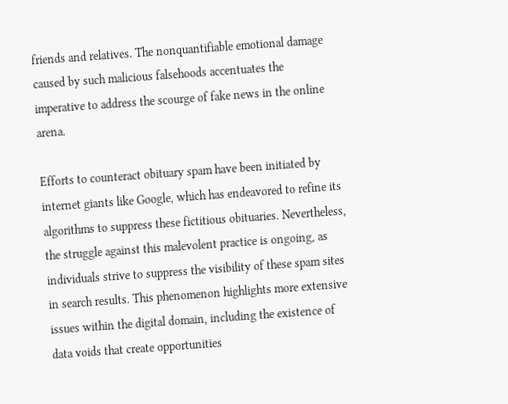friends and relatives. The nonquantifiable emotional damage caused by such malicious falsehoods accentuates the imperative to address the scourge of fake news in the online arena.

Efforts to counteract obituary spam have been initiated by internet giants like Google, which has endeavored to refine its algorithms to suppress these fictitious obituaries. Nevertheless, the struggle against this malevolent practice is ongoing, as individuals strive to suppress the visibility of these spam sites in search results. This phenomenon highlights more extensive issues within the digital domain, including the existence of data voids that create opportunities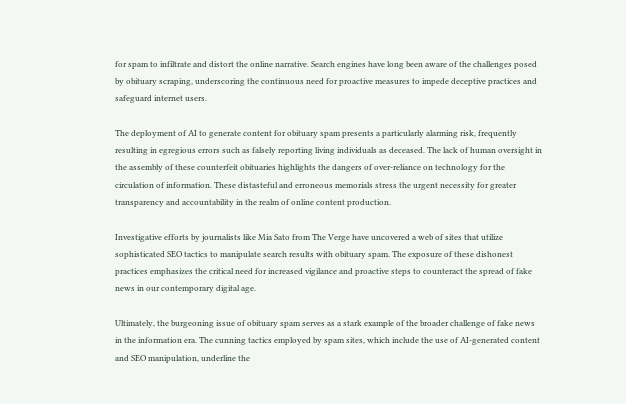for spam to infiltrate and distort the online narrative. Search engines have long been aware of the challenges posed by obituary scraping, underscoring the continuous need for proactive measures to impede deceptive practices and safeguard internet users.

The deployment of AI to generate content for obituary spam presents a particularly alarming risk, frequently resulting in egregious errors such as falsely reporting living individuals as deceased. The lack of human oversight in the assembly of these counterfeit obituaries highlights the dangers of over-reliance on technology for the circulation of information. These distasteful and erroneous memorials stress the urgent necessity for greater transparency and accountability in the realm of online content production.

Investigative efforts by journalists like Mia Sato from The Verge have uncovered a web of sites that utilize sophisticated SEO tactics to manipulate search results with obituary spam. The exposure of these dishonest practices emphasizes the critical need for increased vigilance and proactive steps to counteract the spread of fake news in our contemporary digital age.

Ultimately, the burgeoning issue of obituary spam serves as a stark example of the broader challenge of fake news in the information era. The cunning tactics employed by spam sites, which include the use of AI-generated content and SEO manipulation, underline the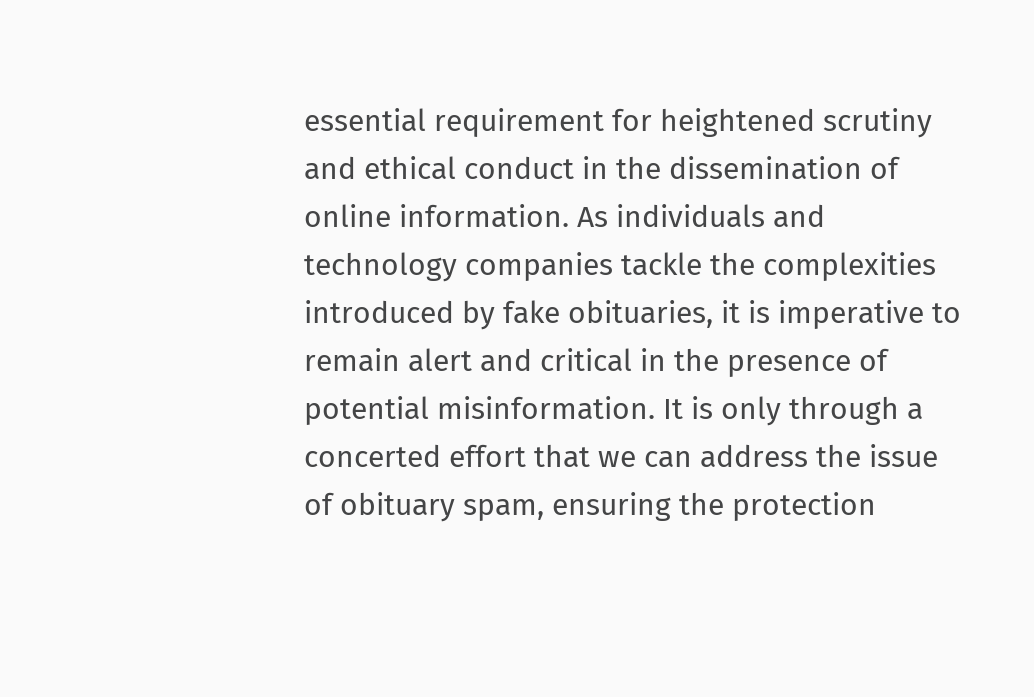essential requirement for heightened scrutiny and ethical conduct in the dissemination of online information. As individuals and technology companies tackle the complexities introduced by fake obituaries, it is imperative to remain alert and critical in the presence of potential misinformation. It is only through a concerted effort that we can address the issue of obituary spam, ensuring the protection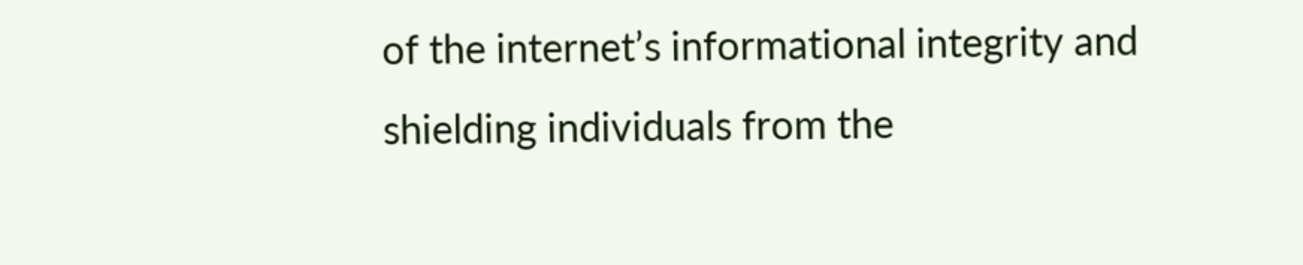of the internet’s informational integrity and shielding individuals from the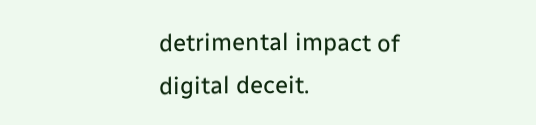detrimental impact of digital deceit.